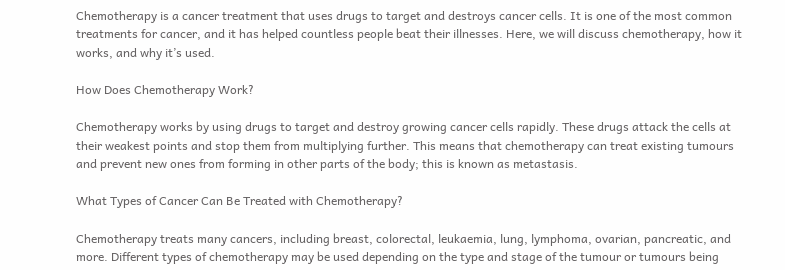Chemotherapy is a cancer treatment that uses drugs to target and destroys cancer cells. It is one of the most common treatments for cancer, and it has helped countless people beat their illnesses. Here, we will discuss chemotherapy, how it works, and why it’s used.

How Does Chemotherapy Work?

Chemotherapy works by using drugs to target and destroy growing cancer cells rapidly. These drugs attack the cells at their weakest points and stop them from multiplying further. This means that chemotherapy can treat existing tumours and prevent new ones from forming in other parts of the body; this is known as metastasis.

What Types of Cancer Can Be Treated with Chemotherapy?

Chemotherapy treats many cancers, including breast, colorectal, leukaemia, lung, lymphoma, ovarian, pancreatic, and more. Different types of chemotherapy may be used depending on the type and stage of the tumour or tumours being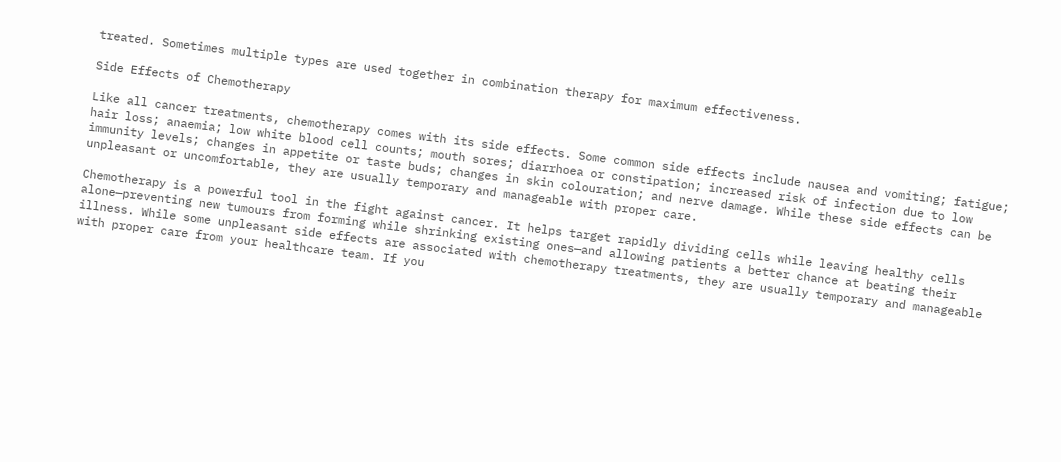treated. Sometimes multiple types are used together in combination therapy for maximum effectiveness.

Side Effects of Chemotherapy

Like all cancer treatments, chemotherapy comes with its side effects. Some common side effects include nausea and vomiting; fatigue; hair loss; anaemia; low white blood cell counts; mouth sores; diarrhoea or constipation; increased risk of infection due to low immunity levels; changes in appetite or taste buds; changes in skin colouration; and nerve damage. While these side effects can be unpleasant or uncomfortable, they are usually temporary and manageable with proper care.

Chemotherapy is a powerful tool in the fight against cancer. It helps target rapidly dividing cells while leaving healthy cells alone—preventing new tumours from forming while shrinking existing ones—and allowing patients a better chance at beating their illness. While some unpleasant side effects are associated with chemotherapy treatments, they are usually temporary and manageable with proper care from your healthcare team. If you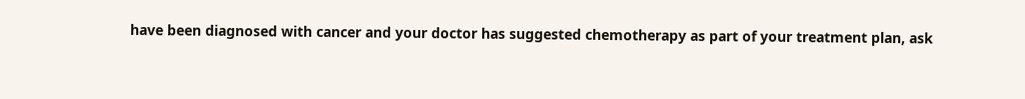have been diagnosed with cancer and your doctor has suggested chemotherapy as part of your treatment plan, ask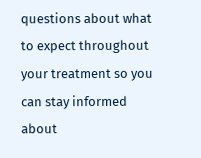questions about what to expect throughout your treatment so you can stay informed about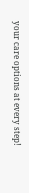your care options at every step!